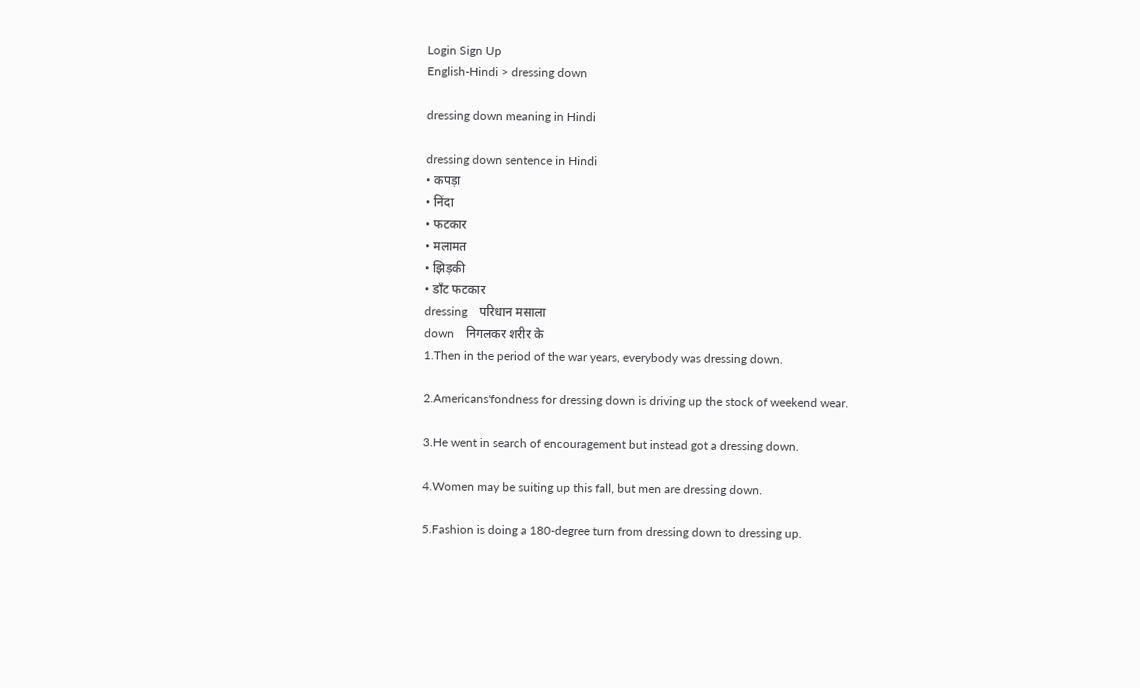Login Sign Up
English-Hindi > dressing down

dressing down meaning in Hindi

dressing down sentence in Hindi
• कपड़ा
• निंदा
• फटकार
• मलामत
• झिड़की
• डाँट फटकार
dressing    परिधान मसाला
down    निगलकर शरीर के
1.Then in the period of the war years, everybody was dressing down.

2.Americans'fondness for dressing down is driving up the stock of weekend wear.

3.He went in search of encouragement but instead got a dressing down.

4.Women may be suiting up this fall, but men are dressing down.

5.Fashion is doing a 180-degree turn from dressing down to dressing up.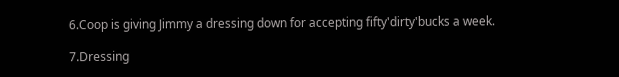6.Coop is giving Jimmy a dressing down for accepting fifty'dirty'bucks a week.

7.Dressing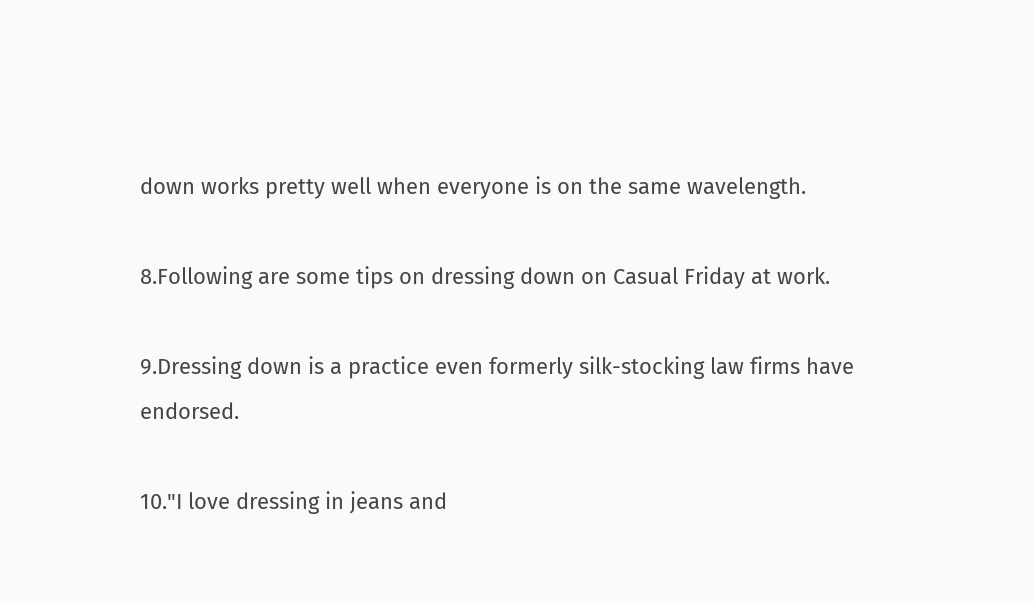down works pretty well when everyone is on the same wavelength.

8.Following are some tips on dressing down on Casual Friday at work.

9.Dressing down is a practice even formerly silk-stocking law firms have endorsed.

10."I love dressing in jeans and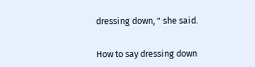dressing down, " she said.


How to say dressing down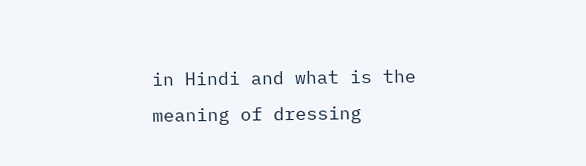in Hindi and what is the meaning of dressing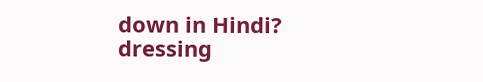down in Hindi? dressing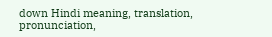down Hindi meaning, translation, pronunciation,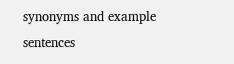synonyms and example sentences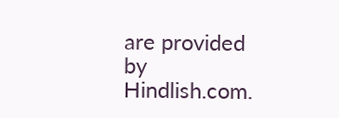are provided by Hindlish.com.